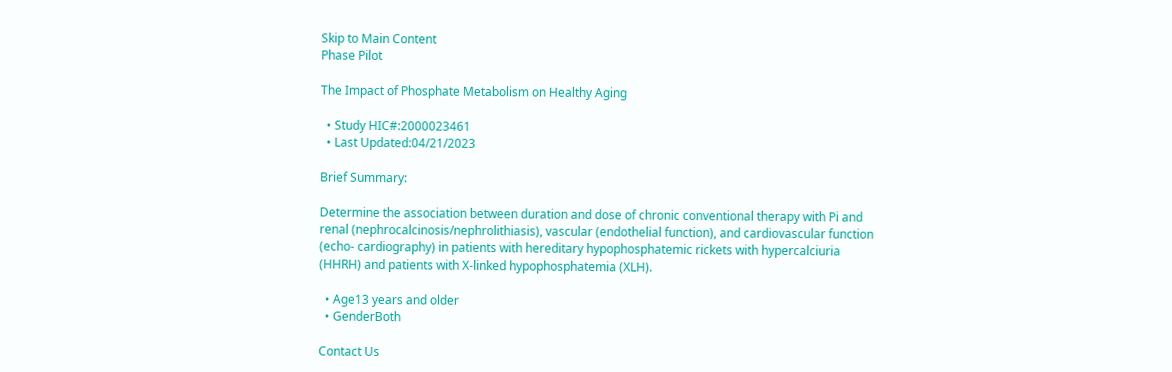Skip to Main Content
Phase Pilot

The Impact of Phosphate Metabolism on Healthy Aging

  • Study HIC#:2000023461
  • Last Updated:04/21/2023

Brief Summary:

Determine the association between duration and dose of chronic conventional therapy with Pi and renal (nephrocalcinosis/nephrolithiasis), vascular (endothelial function), and cardiovascular function (echo- cardiography) in patients with hereditary hypophosphatemic rickets with hypercalciuria (HHRH) and patients with X-linked hypophosphatemia (XLH).

  • Age13 years and older
  • GenderBoth

Contact Us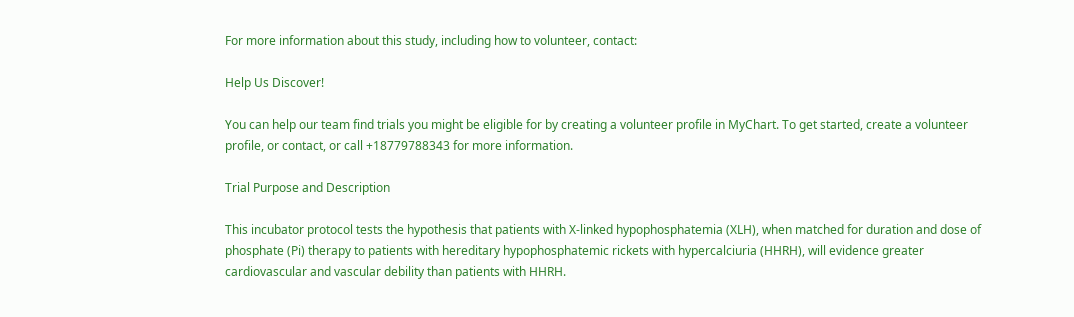For more information about this study, including how to volunteer, contact:

Help Us Discover!

You can help our team find trials you might be eligible for by creating a volunteer profile in MyChart. To get started, create a volunteer profile, or contact, or call +18779788343 for more information.

Trial Purpose and Description

This incubator protocol tests the hypothesis that patients with X-linked hypophosphatemia (XLH), when matched for duration and dose of phosphate (Pi) therapy to patients with hereditary hypophosphatemic rickets with hypercalciuria (HHRH), will evidence greater cardiovascular and vascular debility than patients with HHRH.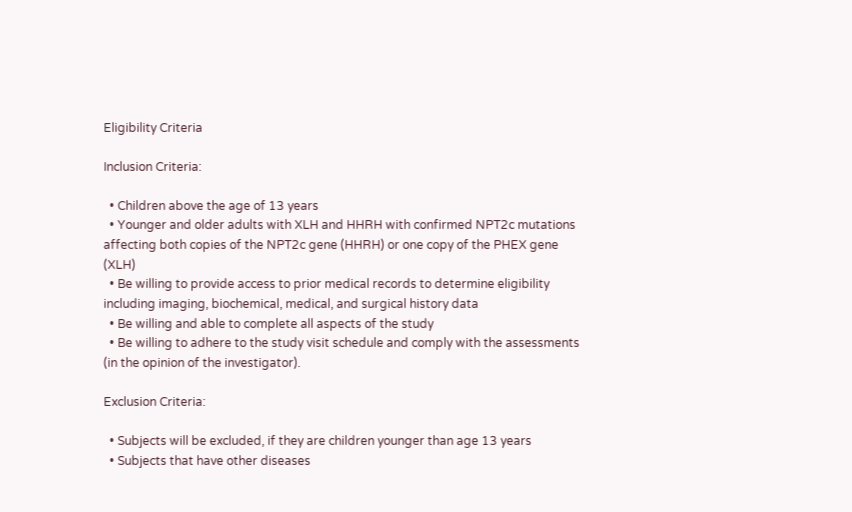Eligibility Criteria

Inclusion Criteria:

  • Children above the age of 13 years
  • Younger and older adults with XLH and HHRH with confirmed NPT2c mutations affecting both copies of the NPT2c gene (HHRH) or one copy of the PHEX gene (XLH)
  • Be willing to provide access to prior medical records to determine eligibility including imaging, biochemical, medical, and surgical history data
  • Be willing and able to complete all aspects of the study
  • Be willing to adhere to the study visit schedule and comply with the assessments (in the opinion of the investigator).

Exclusion Criteria:

  • Subjects will be excluded, if they are children younger than age 13 years
  • Subjects that have other diseases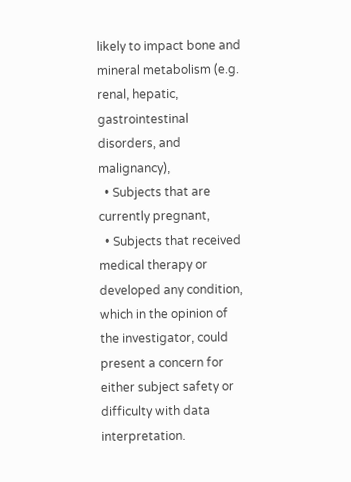likely to impact bone and mineral metabolism (e.g. renal, hepatic, gastrointestinal disorders, and malignancy),
  • Subjects that are currently pregnant,
  • Subjects that received medical therapy or developed any condition, which in the opinion of the investigator, could present a concern for either subject safety or difficulty with data interpretation.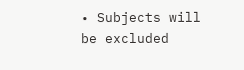• Subjects will be excluded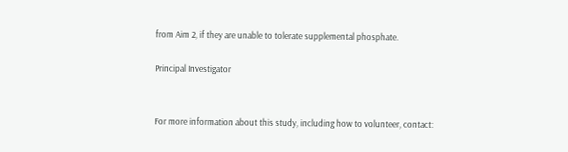from Aim 2, if they are unable to tolerate supplemental phosphate.

Principal Investigator


For more information about this study, including how to volunteer, contact: